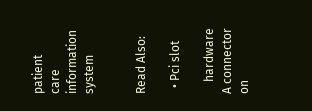patient care information system


Read Also:

  • Pci slot

    hardware A connector on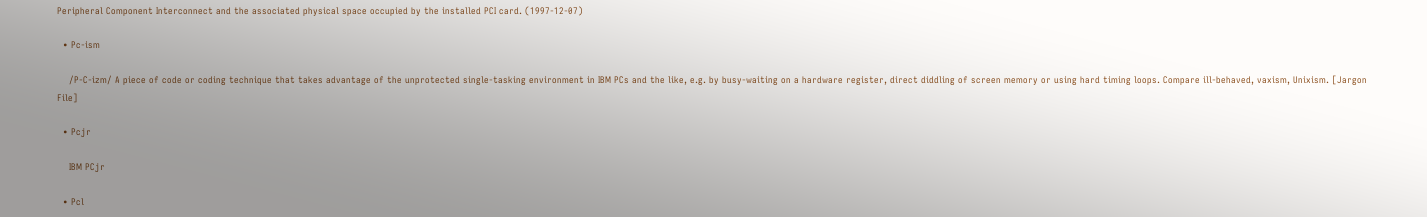Peripheral Component Interconnect and the associated physical space occupied by the installed PCI card. (1997-12-07)

  • Pc-ism

    /P-C-izm/ A piece of code or coding technique that takes advantage of the unprotected single-tasking environment in IBM PCs and the like, e.g. by busy-waiting on a hardware register, direct diddling of screen memory or using hard timing loops. Compare ill-behaved, vaxism, Unixism. [Jargon File]

  • Pcjr

    IBM PCjr

  • Pcl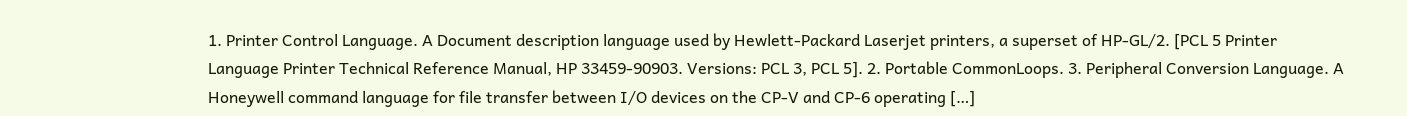1. Printer Control Language. A Document description language used by Hewlett-Packard Laserjet printers, a superset of HP-GL/2. [PCL 5 Printer Language Printer Technical Reference Manual, HP 33459-90903. Versions: PCL 3, PCL 5]. 2. Portable CommonLoops. 3. Peripheral Conversion Language. A Honeywell command language for file transfer between I/O devices on the CP-V and CP-6 operating […]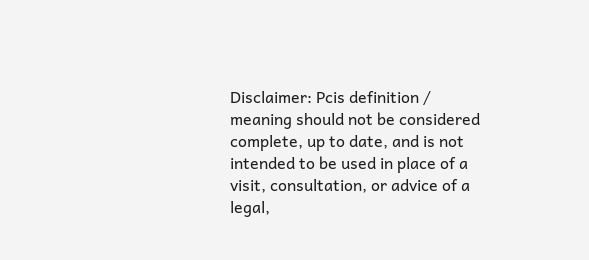Disclaimer: Pcis definition / meaning should not be considered complete, up to date, and is not intended to be used in place of a visit, consultation, or advice of a legal,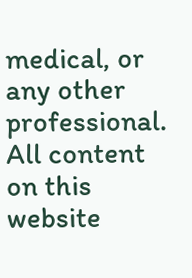medical, or any other professional. All content on this website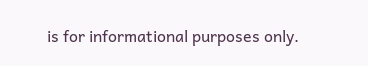is for informational purposes only.